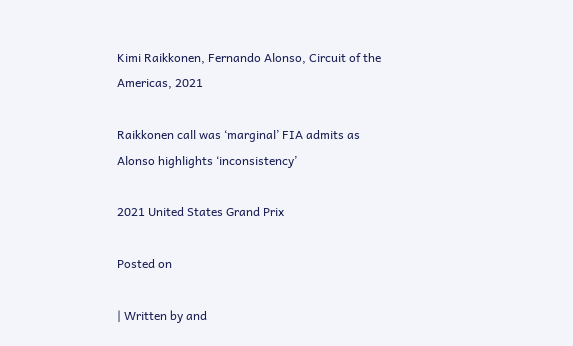Kimi Raikkonen, Fernando Alonso, Circuit of the Americas, 2021

Raikkonen call was ‘marginal’ FIA admits as Alonso highlights ‘inconsistency’

2021 United States Grand Prix

Posted on

| Written by and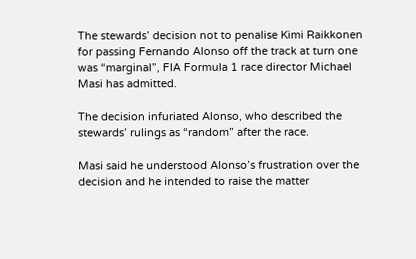The stewards’ decision not to penalise Kimi Raikkonen for passing Fernando Alonso off the track at turn one was “marginal”, FIA Formula 1 race director Michael Masi has admitted.

The decision infuriated Alonso, who described the stewards’ rulings as “random” after the race.

Masi said he understood Alonso’s frustration over the decision and he intended to raise the matter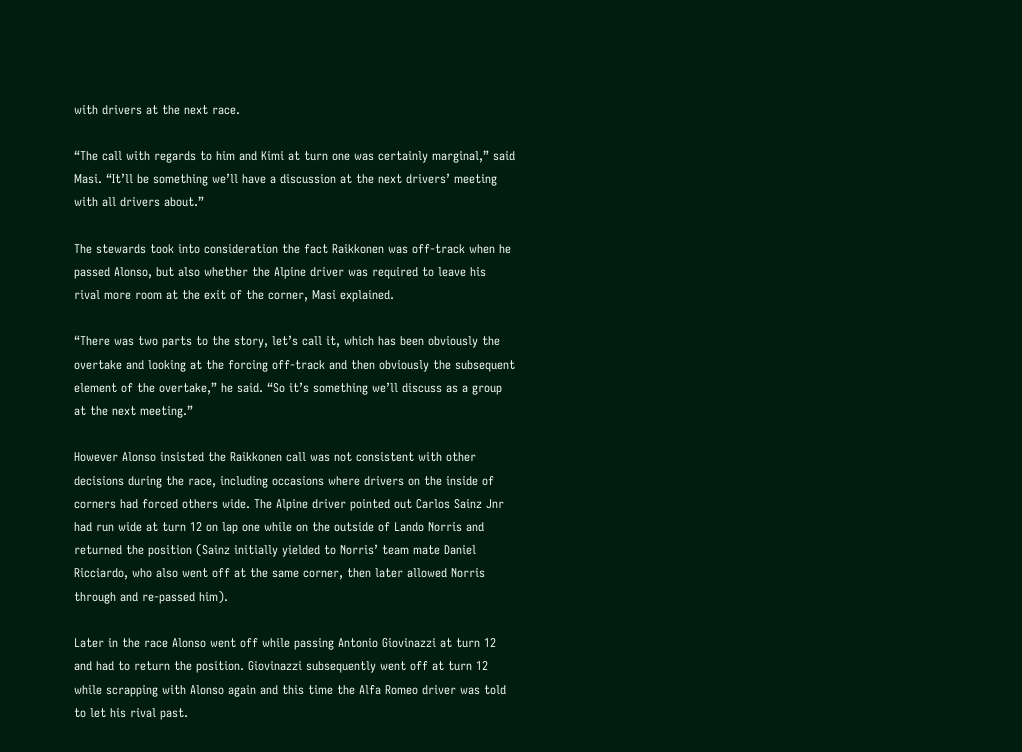with drivers at the next race.

“The call with regards to him and Kimi at turn one was certainly marginal,” said Masi. “It’ll be something we’ll have a discussion at the next drivers’ meeting with all drivers about.”

The stewards took into consideration the fact Raikkonen was off-track when he passed Alonso, but also whether the Alpine driver was required to leave his rival more room at the exit of the corner, Masi explained.

“There was two parts to the story, let’s call it, which has been obviously the overtake and looking at the forcing off-track and then obviously the subsequent element of the overtake,” he said. “So it’s something we’ll discuss as a group at the next meeting.”

However Alonso insisted the Raikkonen call was not consistent with other decisions during the race, including occasions where drivers on the inside of corners had forced others wide. The Alpine driver pointed out Carlos Sainz Jnr had run wide at turn 12 on lap one while on the outside of Lando Norris and returned the position (Sainz initially yielded to Norris’ team mate Daniel Ricciardo, who also went off at the same corner, then later allowed Norris through and re-passed him).

Later in the race Alonso went off while passing Antonio Giovinazzi at turn 12 and had to return the position. Giovinazzi subsequently went off at turn 12 while scrapping with Alonso again and this time the Alfa Romeo driver was told to let his rival past.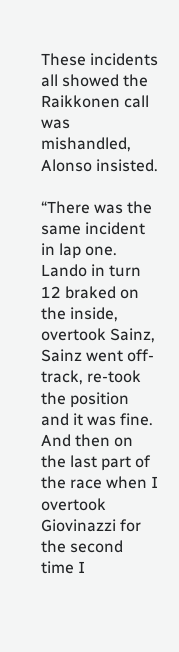These incidents all showed the Raikkonen call was mishandled, Alonso insisted.

“There was the same incident in lap one. Lando in turn 12 braked on the inside, overtook Sainz, Sainz went off-track, re-took the position and it was fine. And then on the last part of the race when I overtook Giovinazzi for the second time I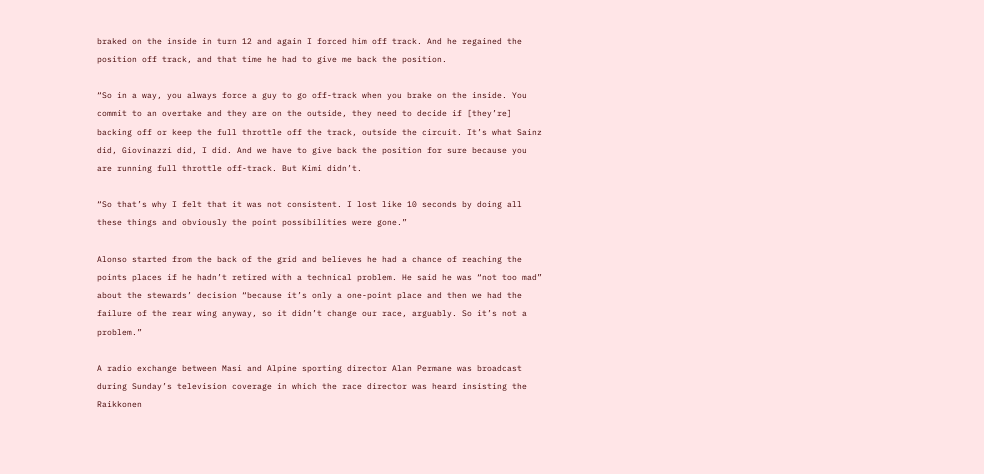braked on the inside in turn 12 and again I forced him off track. And he regained the position off track, and that time he had to give me back the position.

“So in a way, you always force a guy to go off-track when you brake on the inside. You commit to an overtake and they are on the outside, they need to decide if [they’re] backing off or keep the full throttle off the track, outside the circuit. It’s what Sainz did, Giovinazzi did, I did. And we have to give back the position for sure because you are running full throttle off-track. But Kimi didn’t.

“So that’s why I felt that it was not consistent. I lost like 10 seconds by doing all these things and obviously the point possibilities were gone.”

Alonso started from the back of the grid and believes he had a chance of reaching the points places if he hadn’t retired with a technical problem. He said he was “not too mad” about the stewards’ decision “because it’s only a one-point place and then we had the failure of the rear wing anyway, so it didn’t change our race, arguably. So it’s not a problem.”

A radio exchange between Masi and Alpine sporting director Alan Permane was broadcast during Sunday’s television coverage in which the race director was heard insisting the Raikkonen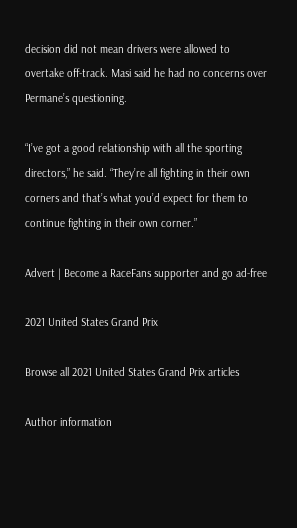decision did not mean drivers were allowed to overtake off-track. Masi said he had no concerns over Permane’s questioning.

“I’ve got a good relationship with all the sporting directors,” he said. “They’re all fighting in their own corners and that’s what you’d expect for them to continue fighting in their own corner.”

Advert | Become a RaceFans supporter and go ad-free

2021 United States Grand Prix

Browse all 2021 United States Grand Prix articles

Author information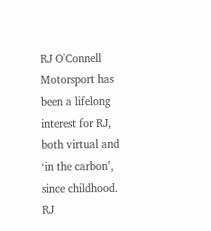RJ O'Connell
Motorsport has been a lifelong interest for RJ, both virtual and ‘in the carbon’, since childhood. RJ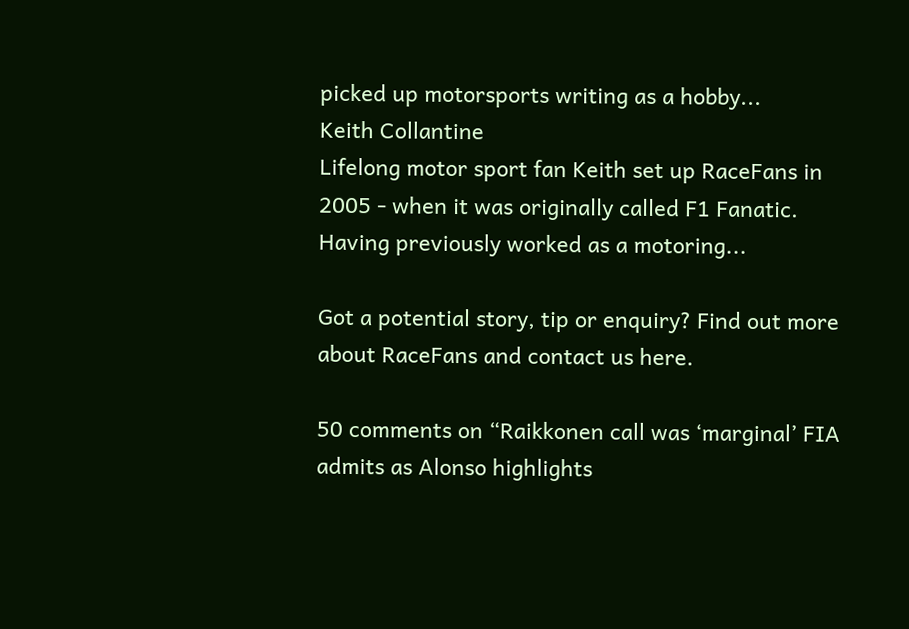picked up motorsports writing as a hobby...
Keith Collantine
Lifelong motor sport fan Keith set up RaceFans in 2005 - when it was originally called F1 Fanatic. Having previously worked as a motoring...

Got a potential story, tip or enquiry? Find out more about RaceFans and contact us here.

50 comments on “Raikkonen call was ‘marginal’ FIA admits as Alonso highlights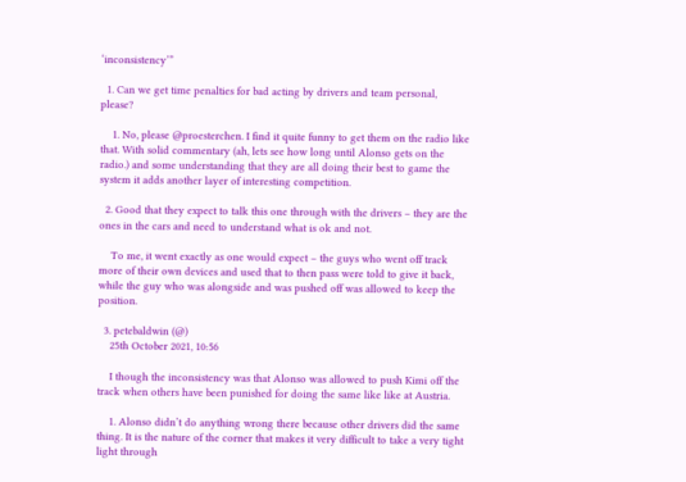‘inconsistency’”

  1. Can we get time penalties for bad acting by drivers and team personal, please?

    1. No, please @proesterchen. I find it quite funny to get them on the radio like that. With solid commentary (ah, lets see how long until Alonso gets on the radio.) and some understanding that they are all doing their best to game the system it adds another layer of interesting competition.

  2. Good that they expect to talk this one through with the drivers – they are the ones in the cars and need to understand what is ok and not.

    To me, it went exactly as one would expect – the guys who went off track more of their own devices and used that to then pass were told to give it back, while the guy who was alongside and was pushed off was allowed to keep the position.

  3. petebaldwin (@)
    25th October 2021, 10:56

    I though the inconsistency was that Alonso was allowed to push Kimi off the track when others have been punished for doing the same like like at Austria.

    1. Alonso didn’t do anything wrong there because other drivers did the same thing. It is the nature of the corner that makes it very difficult to take a very tight light through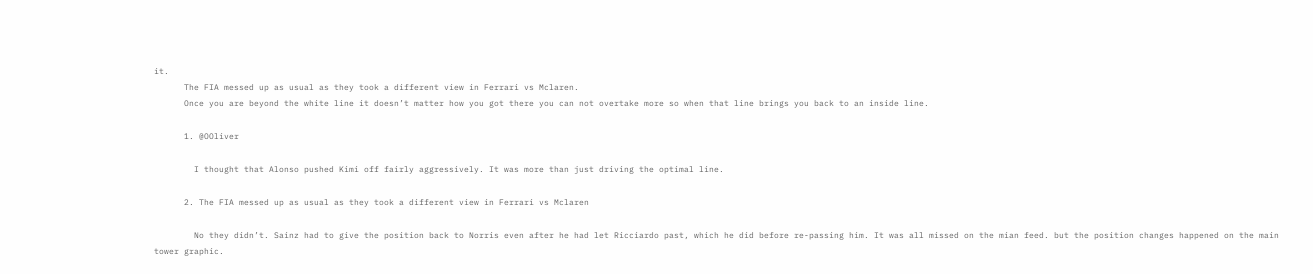it.
      The FIA messed up as usual as they took a different view in Ferrari vs Mclaren.
      Once you are beyond the white line it doesn’t matter how you got there you can not overtake more so when that line brings you back to an inside line.

      1. @OOliver

        I thought that Alonso pushed Kimi off fairly aggressively. It was more than just driving the optimal line.

      2. The FIA messed up as usual as they took a different view in Ferrari vs Mclaren

        No they didn’t. Sainz had to give the position back to Norris even after he had let Ricciardo past, which he did before re-passing him. It was all missed on the mian feed. but the position changes happened on the main tower graphic.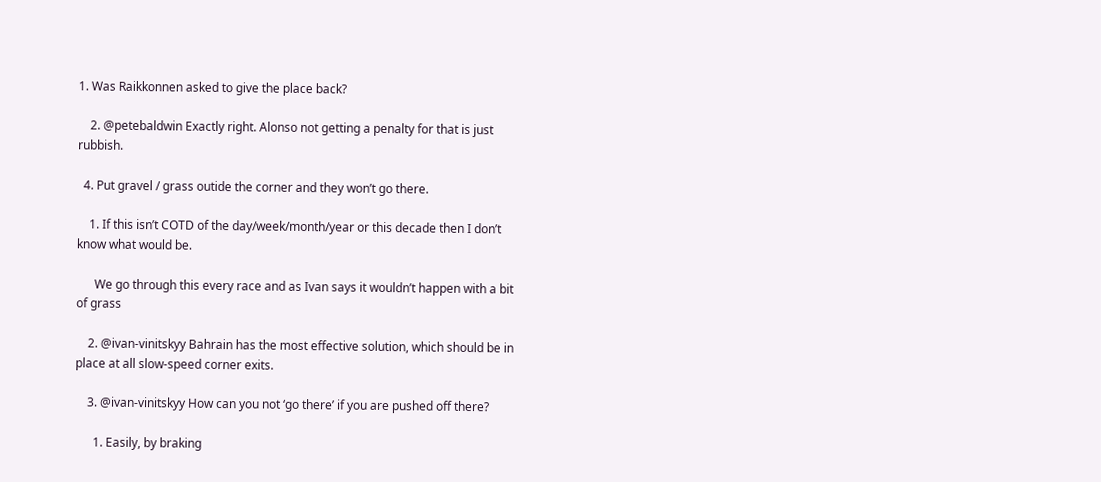1. Was Raikkonnen asked to give the place back?

    2. @petebaldwin Exactly right. Alonso not getting a penalty for that is just rubbish.

  4. Put gravel / grass outide the corner and they won’t go there.

    1. If this isn’t COTD of the day/week/month/year or this decade then I don’t know what would be.

      We go through this every race and as Ivan says it wouldn’t happen with a bit of grass

    2. @ivan-vinitskyy Bahrain has the most effective solution, which should be in place at all slow-speed corner exits.

    3. @ivan-vinitskyy How can you not ‘go there’ if you are pushed off there?

      1. Easily, by braking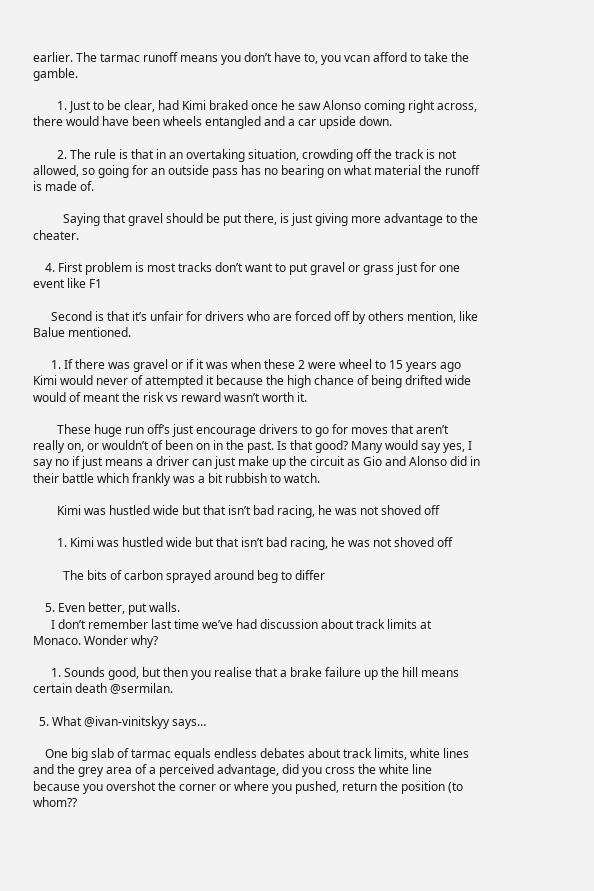earlier. The tarmac runoff means you don’t have to, you vcan afford to take the gamble.

        1. Just to be clear, had Kimi braked once he saw Alonso coming right across, there would have been wheels entangled and a car upside down.

        2. The rule is that in an overtaking situation, crowding off the track is not allowed, so going for an outside pass has no bearing on what material the runoff is made of.

          Saying that gravel should be put there, is just giving more advantage to the cheater.

    4. First problem is most tracks don’t want to put gravel or grass just for one event like F1

      Second is that it’s unfair for drivers who are forced off by others mention, like Balue mentioned.

      1. If there was gravel or if it was when these 2 were wheel to 15 years ago Kimi would never of attempted it because the high chance of being drifted wide would of meant the risk vs reward wasn’t worth it.

        These huge run off’s just encourage drivers to go for moves that aren’t really on, or wouldn’t of been on in the past. Is that good? Many would say yes, I say no if just means a driver can just make up the circuit as Gio and Alonso did in their battle which frankly was a bit rubbish to watch.

        Kimi was hustled wide but that isn’t bad racing, he was not shoved off

        1. Kimi was hustled wide but that isn’t bad racing, he was not shoved off

          The bits of carbon sprayed around beg to differ

    5. Even better, put walls.
      I don’t remember last time we’ve had discussion about track limits at Monaco. Wonder why?

      1. Sounds good, but then you realise that a brake failure up the hill means certain death @sermilan.

  5. What @ivan-vinitskyy says…

    One big slab of tarmac equals endless debates about track limits, white lines and the grey area of a perceived advantage, did you cross the white line because you overshot the corner or where you pushed, return the position (to whom??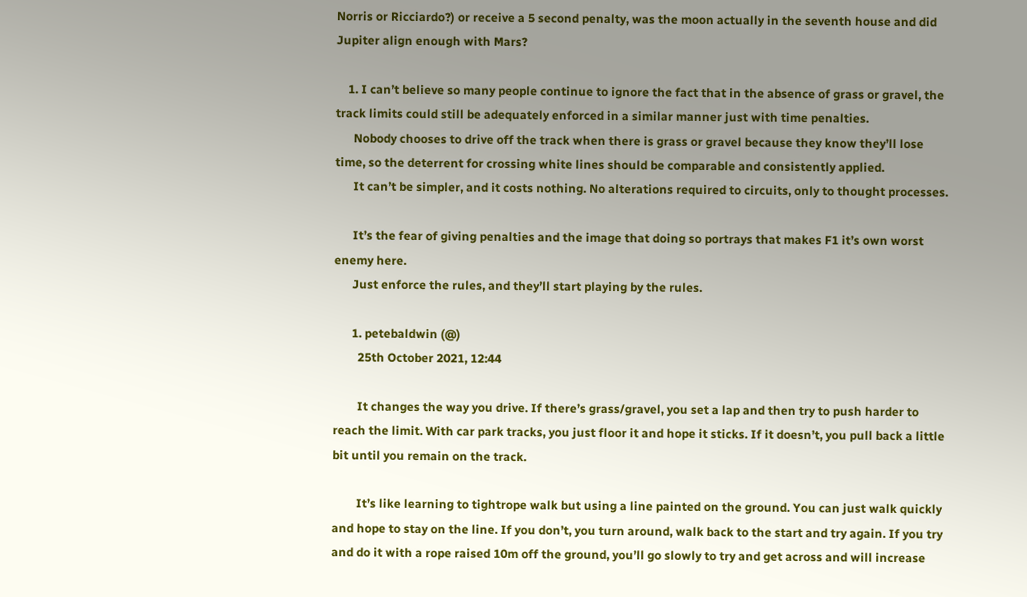Norris or Ricciardo?) or receive a 5 second penalty, was the moon actually in the seventh house and did Jupiter align enough with Mars?

    1. I can’t believe so many people continue to ignore the fact that in the absence of grass or gravel, the track limits could still be adequately enforced in a similar manner just with time penalties.
      Nobody chooses to drive off the track when there is grass or gravel because they know they’ll lose time, so the deterrent for crossing white lines should be comparable and consistently applied.
      It can’t be simpler, and it costs nothing. No alterations required to circuits, only to thought processes.

      It’s the fear of giving penalties and the image that doing so portrays that makes F1 it’s own worst enemy here.
      Just enforce the rules, and they’ll start playing by the rules.

      1. petebaldwin (@)
        25th October 2021, 12:44

        It changes the way you drive. If there’s grass/gravel, you set a lap and then try to push harder to reach the limit. With car park tracks, you just floor it and hope it sticks. If it doesn’t, you pull back a little bit until you remain on the track.

        It’s like learning to tightrope walk but using a line painted on the ground. You can just walk quickly and hope to stay on the line. If you don’t, you turn around, walk back to the start and try again. If you try and do it with a rope raised 10m off the ground, you’ll go slowly to try and get across and will increase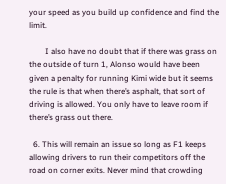your speed as you build up confidence and find the limit.

        I also have no doubt that if there was grass on the outside of turn 1, Alonso would have been given a penalty for running Kimi wide but it seems the rule is that when there’s asphalt, that sort of driving is allowed. You only have to leave room if there’s grass out there.

  6. This will remain an issue so long as F1 keeps allowing drivers to run their competitors off the road on corner exits. Never mind that crowding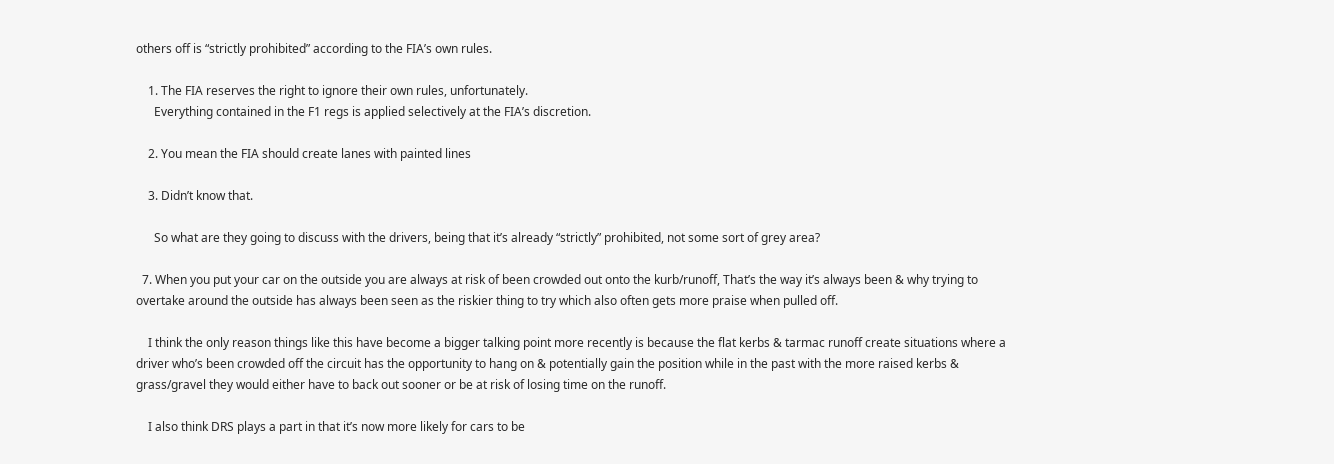others off is “strictly prohibited” according to the FIA’s own rules.

    1. The FIA reserves the right to ignore their own rules, unfortunately.
      Everything contained in the F1 regs is applied selectively at the FIA’s discretion.

    2. You mean the FIA should create lanes with painted lines

    3. Didn’t know that.

      So what are they going to discuss with the drivers, being that it’s already “strictly” prohibited, not some sort of grey area?

  7. When you put your car on the outside you are always at risk of been crowded out onto the kurb/runoff, That’s the way it’s always been & why trying to overtake around the outside has always been seen as the riskier thing to try which also often gets more praise when pulled off.

    I think the only reason things like this have become a bigger talking point more recently is because the flat kerbs & tarmac runoff create situations where a driver who’s been crowded off the circuit has the opportunity to hang on & potentially gain the position while in the past with the more raised kerbs & grass/gravel they would either have to back out sooner or be at risk of losing time on the runoff.

    I also think DRS plays a part in that it’s now more likely for cars to be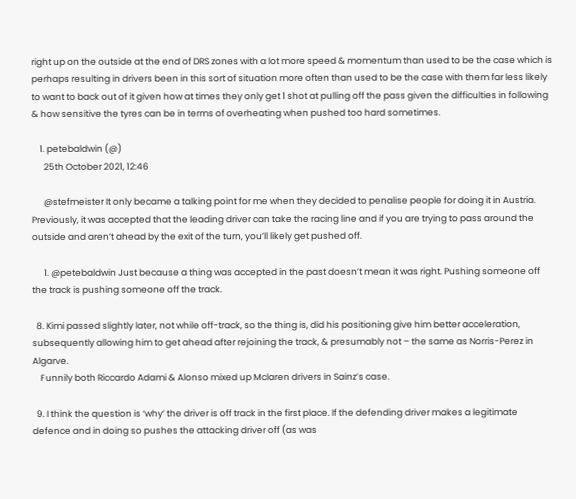right up on the outside at the end of DRS zones with a lot more speed & momentum than used to be the case which is perhaps resulting in drivers been in this sort of situation more often than used to be the case with them far less likely to want to back out of it given how at times they only get 1 shot at pulling off the pass given the difficulties in following & how sensitive the tyres can be in terms of overheating when pushed too hard sometimes.

    1. petebaldwin (@)
      25th October 2021, 12:46

      @stefmeister It only became a talking point for me when they decided to penalise people for doing it in Austria. Previously, it was accepted that the leading driver can take the racing line and if you are trying to pass around the outside and aren’t ahead by the exit of the turn, you’ll likely get pushed off.

      1. @petebaldwin Just because a thing was accepted in the past doesn’t mean it was right. Pushing someone off the track is pushing someone off the track.

  8. Kimi passed slightly later, not while off-track, so the thing is, did his positioning give him better acceleration, subsequently allowing him to get ahead after rejoining the track, & presumably not – the same as Norris-Perez in Algarve.
    Funnily both Riccardo Adami & Alonso mixed up Mclaren drivers in Sainz’s case.

  9. I think the question is ‘why’ the driver is off track in the first place. If the defending driver makes a legitimate defence and in doing so pushes the attacking driver off (as was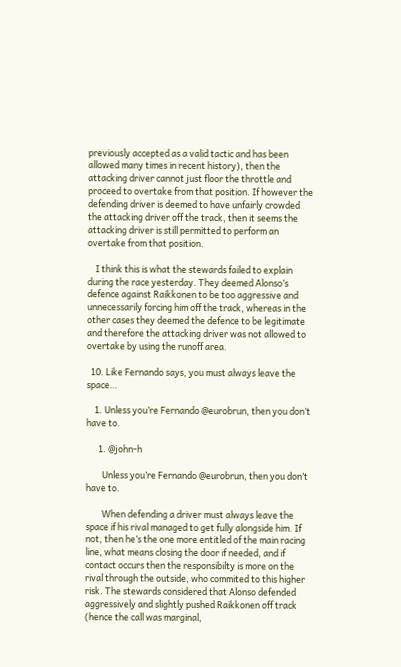previously accepted as a valid tactic and has been allowed many times in recent history), then the attacking driver cannot just floor the throttle and proceed to overtake from that position. If however the defending driver is deemed to have unfairly crowded the attacking driver off the track, then it seems the attacking driver is still permitted to perform an overtake from that position.

    I think this is what the stewards failed to explain during the race yesterday. They deemed Alonso’s defence against Raikkonen to be too aggressive and unnecessarily forcing him off the track, whereas in the other cases they deemed the defence to be legitimate and therefore the attacking driver was not allowed to overtake by using the runoff area.

  10. Like Fernando says, you must always leave the space…

    1. Unless you’re Fernando @eurobrun, then you don’t have to.

      1. @john-h

        Unless you’re Fernando @eurobrun, then you don’t have to.

        When defending a driver must always leave the space if his rival managed to get fully alongside him. If not, then he’s the one more entitled of the main racing line, what means closing the door if needed, and if contact occurs then the responsibilty is more on the rival through the outside, who commited to this higher risk. The stewards considered that Alonso defended aggressively and slightly pushed Raikkonen off track (hence the call was marginal,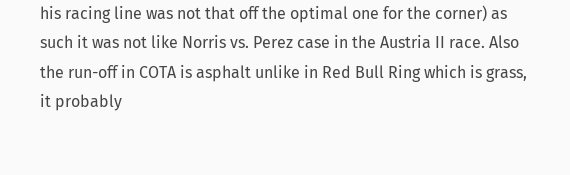his racing line was not that off the optimal one for the corner) as such it was not like Norris vs. Perez case in the Austria II race. Also the run-off in COTA is asphalt unlike in Red Bull Ring which is grass, it probably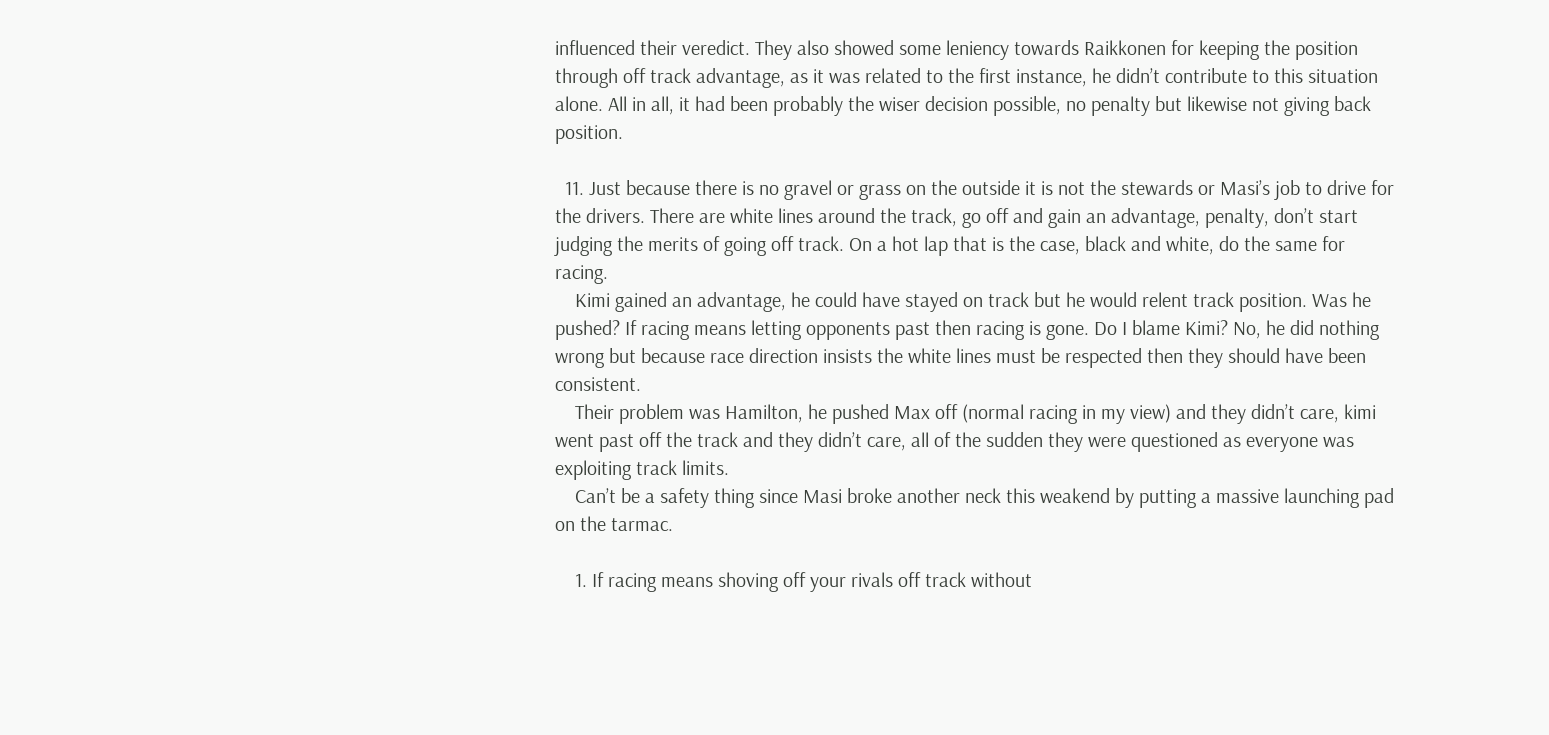influenced their veredict. They also showed some leniency towards Raikkonen for keeping the position through off track advantage, as it was related to the first instance, he didn’t contribute to this situation alone. All in all, it had been probably the wiser decision possible, no penalty but likewise not giving back position.

  11. Just because there is no gravel or grass on the outside it is not the stewards or Masi’s job to drive for the drivers. There are white lines around the track, go off and gain an advantage, penalty, don’t start judging the merits of going off track. On a hot lap that is the case, black and white, do the same for racing.
    Kimi gained an advantage, he could have stayed on track but he would relent track position. Was he pushed? If racing means letting opponents past then racing is gone. Do I blame Kimi? No, he did nothing wrong but because race direction insists the white lines must be respected then they should have been consistent.
    Their problem was Hamilton, he pushed Max off (normal racing in my view) and they didn’t care, kimi went past off the track and they didn’t care, all of the sudden they were questioned as everyone was exploiting track limits.
    Can’t be a safety thing since Masi broke another neck this weakend by putting a massive launching pad on the tarmac.

    1. If racing means shoving off your rivals off track without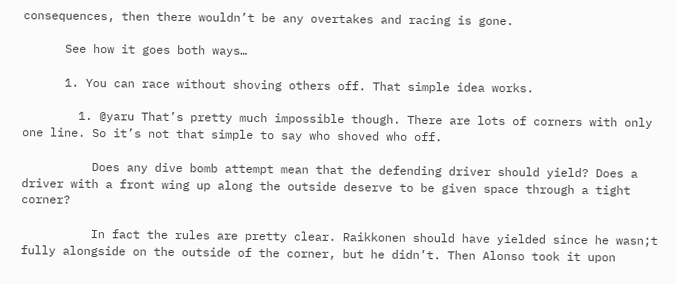consequences, then there wouldn’t be any overtakes and racing is gone.

      See how it goes both ways…

      1. You can race without shoving others off. That simple idea works.

        1. @yaru That’s pretty much impossible though. There are lots of corners with only one line. So it’s not that simple to say who shoved who off.

          Does any dive bomb attempt mean that the defending driver should yield? Does a driver with a front wing up along the outside deserve to be given space through a tight corner?

          In fact the rules are pretty clear. Raikkonen should have yielded since he wasn;t fully alongside on the outside of the corner, but he didn’t. Then Alonso took it upon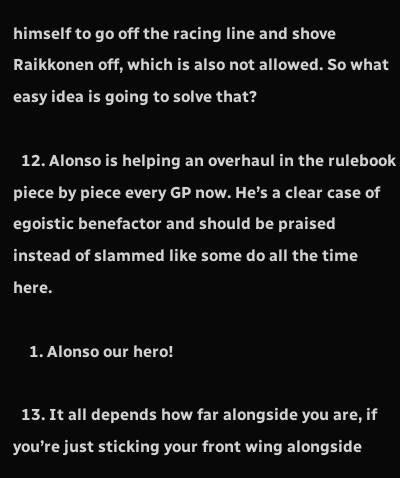himself to go off the racing line and shove Raikkonen off, which is also not allowed. So what easy idea is going to solve that?

  12. Alonso is helping an overhaul in the rulebook piece by piece every GP now. He’s a clear case of egoistic benefactor and should be praised instead of slammed like some do all the time here.

    1. Alonso our hero!

  13. It all depends how far alongside you are, if you’re just sticking your front wing alongside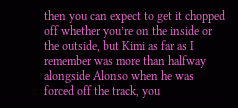then you can expect to get it chopped off whether you’re on the inside or the outside, but Kimi as far as I remember was more than halfway alongside Alonso when he was forced off the track, you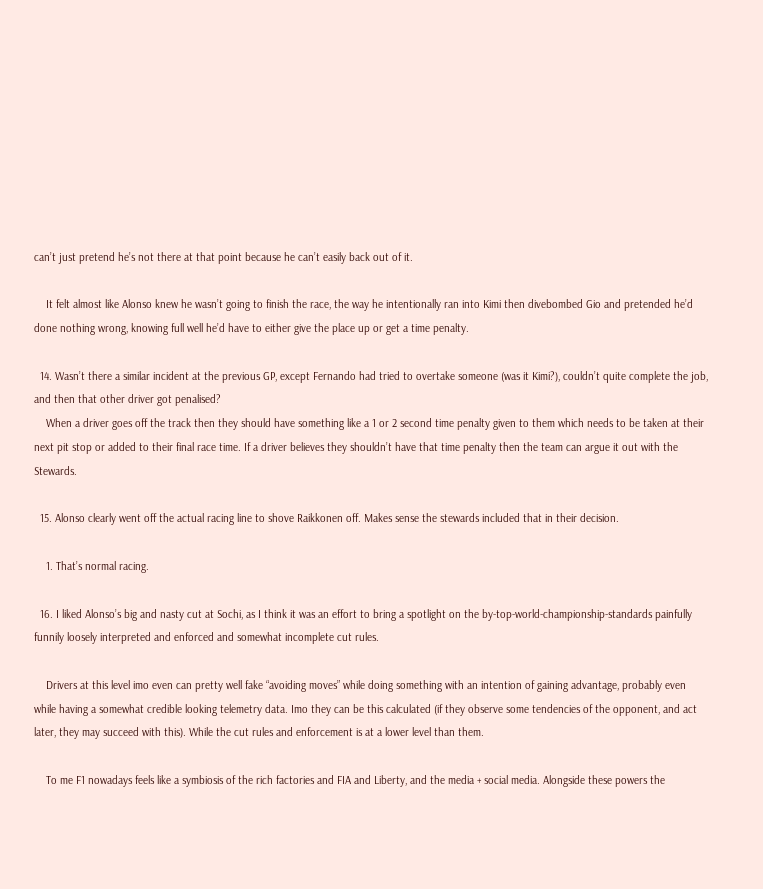can’t just pretend he’s not there at that point because he can’t easily back out of it.

    It felt almost like Alonso knew he wasn’t going to finish the race, the way he intentionally ran into Kimi then divebombed Gio and pretended he’d done nothing wrong, knowing full well he’d have to either give the place up or get a time penalty.

  14. Wasn’t there a similar incident at the previous GP, except Fernando had tried to overtake someone (was it Kimi?), couldn’t quite complete the job, and then that other driver got penalised?
    When a driver goes off the track then they should have something like a 1 or 2 second time penalty given to them which needs to be taken at their next pit stop or added to their final race time. If a driver believes they shouldn’t have that time penalty then the team can argue it out with the Stewards.

  15. Alonso clearly went off the actual racing line to shove Raikkonen off. Makes sense the stewards included that in their decision.

    1. That’s normal racing.

  16. I liked Alonso’s big and nasty cut at Sochi, as I think it was an effort to bring a spotlight on the by-top-world-championship-standards painfully funnily loosely interpreted and enforced and somewhat incomplete cut rules.

    Drivers at this level imo even can pretty well fake “avoiding moves” while doing something with an intention of gaining advantage, probably even while having a somewhat credible looking telemetry data. Imo they can be this calculated (if they observe some tendencies of the opponent, and act later, they may succeed with this). While the cut rules and enforcement is at a lower level than them.

    To me F1 nowadays feels like a symbiosis of the rich factories and FIA and Liberty, and the media + social media. Alongside these powers the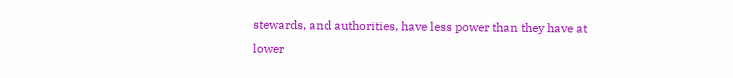stewards, and authorities, have less power than they have at lower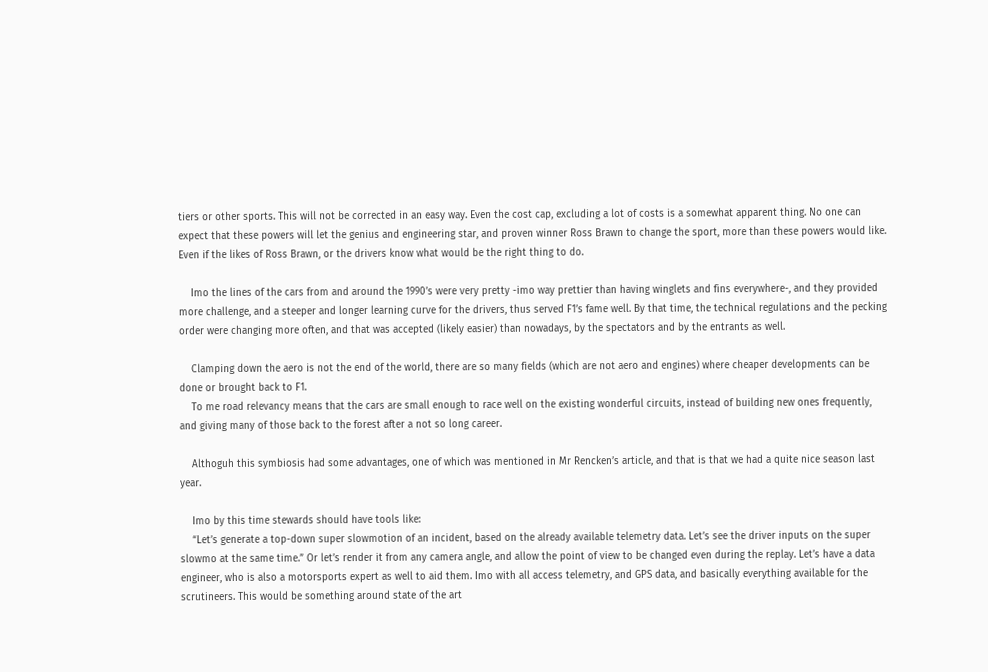tiers or other sports. This will not be corrected in an easy way. Even the cost cap, excluding a lot of costs is a somewhat apparent thing. No one can expect that these powers will let the genius and engineering star, and proven winner Ross Brawn to change the sport, more than these powers would like. Even if the likes of Ross Brawn, or the drivers know what would be the right thing to do.

    Imo the lines of the cars from and around the 1990’s were very pretty -imo way prettier than having winglets and fins everywhere-, and they provided more challenge, and a steeper and longer learning curve for the drivers, thus served F1’s fame well. By that time, the technical regulations and the pecking order were changing more often, and that was accepted (likely easier) than nowadays, by the spectators and by the entrants as well.

    Clamping down the aero is not the end of the world, there are so many fields (which are not aero and engines) where cheaper developments can be done or brought back to F1.
    To me road relevancy means that the cars are small enough to race well on the existing wonderful circuits, instead of building new ones frequently, and giving many of those back to the forest after a not so long career.

    Althoguh this symbiosis had some advantages, one of which was mentioned in Mr Rencken’s article, and that is that we had a quite nice season last year.

    Imo by this time stewards should have tools like:
    “Let’s generate a top-down super slowmotion of an incident, based on the already available telemetry data. Let’s see the driver inputs on the super slowmo at the same time.” Or let’s render it from any camera angle, and allow the point of view to be changed even during the replay. Let’s have a data engineer, who is also a motorsports expert as well to aid them. Imo with all access telemetry, and GPS data, and basically everything available for the scrutineers. This would be something around state of the art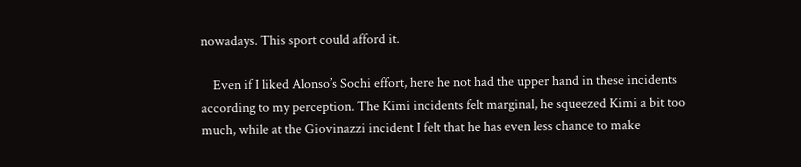nowadays. This sport could afford it.

    Even if I liked Alonso’s Sochi effort, here he not had the upper hand in these incidents according to my perception. The Kimi incidents felt marginal, he squeezed Kimi a bit too much, while at the Giovinazzi incident I felt that he has even less chance to make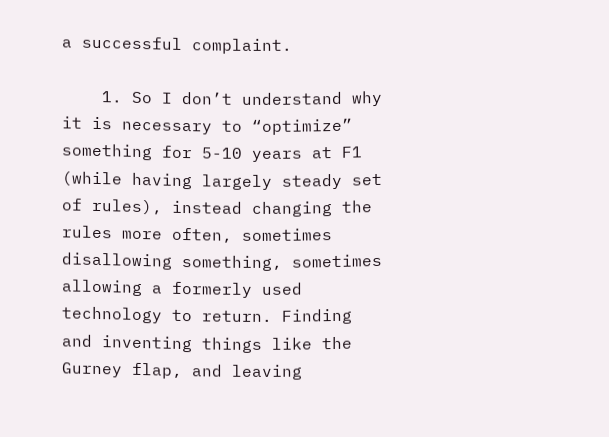a successful complaint.

    1. So I don’t understand why it is necessary to “optimize” something for 5-10 years at F1 (while having largely steady set of rules), instead changing the rules more often, sometimes disallowing something, sometimes allowing a formerly used technology to return. Finding and inventing things like the Gurney flap, and leaving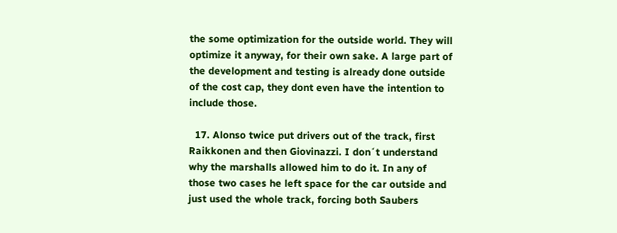the some optimization for the outside world. They will optimize it anyway, for their own sake. A large part of the development and testing is already done outside of the cost cap, they dont even have the intention to include those.

  17. Alonso twice put drivers out of the track, first Raikkonen and then Giovinazzi. I don´t understand why the marshalls allowed him to do it. In any of those two cases he left space for the car outside and just used the whole track, forcing both Saubers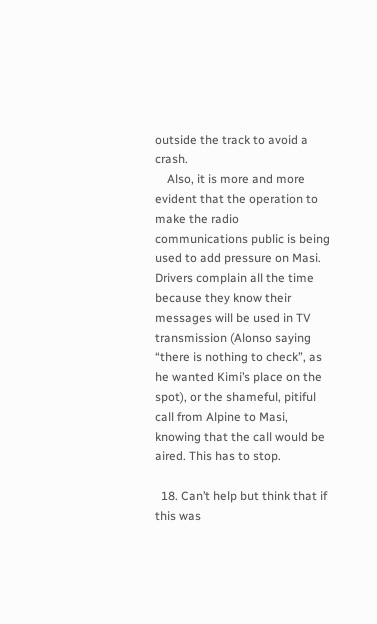outside the track to avoid a crash.
    Also, it is more and more evident that the operation to make the radio communications public is being used to add pressure on Masi. Drivers complain all the time because they know their messages will be used in TV transmission (Alonso saying “there is nothing to check”, as he wanted Kimi’s place on the spot), or the shameful, pitiful call from Alpine to Masi, knowing that the call would be aired. This has to stop.

  18. Can’t help but think that if this was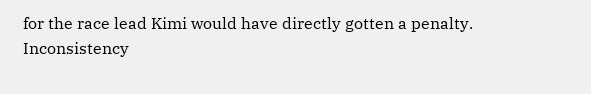for the race lead Kimi would have directly gotten a penalty. Inconsistency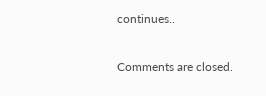continues..

Comments are closed.